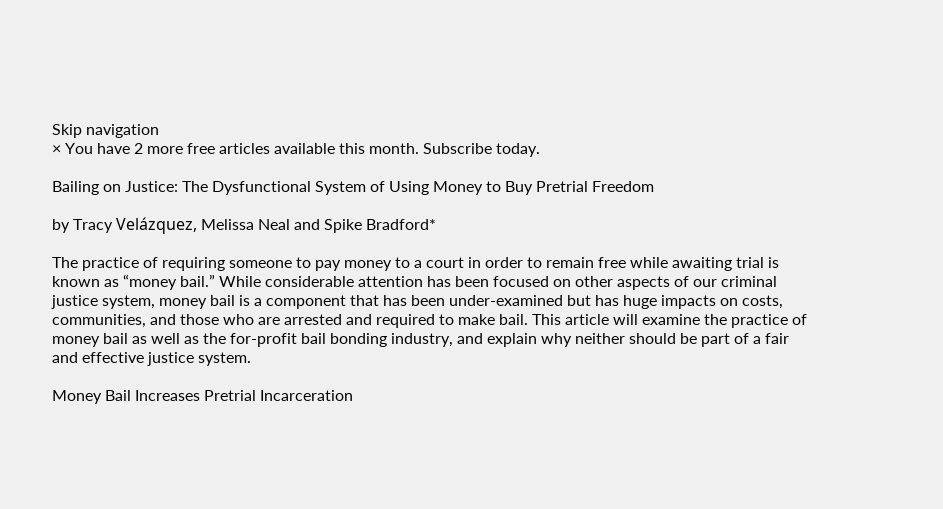Skip navigation
× You have 2 more free articles available this month. Subscribe today.

Bailing on Justice: The Dysfunctional System of Using Money to Buy Pretrial Freedom

by Tracy Velázquez, Melissa Neal and Spike Bradford*

The practice of requiring someone to pay money to a court in order to remain free while awaiting trial is known as “money bail.” While considerable attention has been focused on other aspects of our criminal justice system, money bail is a component that has been under-examined but has huge impacts on costs, communities, and those who are arrested and required to make bail. This article will examine the practice of money bail as well as the for-profit bail bonding industry, and explain why neither should be part of a fair and effective justice system.

Money Bail Increases Pretrial Incarceration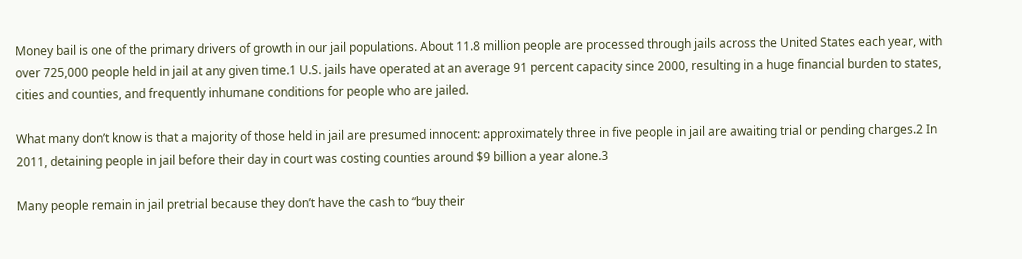Money bail is one of the primary drivers of growth in our jail populations. About 11.8 million people are processed through jails across the United States each year, with over 725,000 people held in jail at any given time.1 U.S. jails have operated at an average 91 percent capacity since 2000, resulting in a huge financial burden to states, cities and counties, and frequently inhumane conditions for people who are jailed.

What many don’t know is that a majority of those held in jail are presumed innocent: approximately three in five people in jail are awaiting trial or pending charges.2 In 2011, detaining people in jail before their day in court was costing counties around $9 billion a year alone.3

Many people remain in jail pretrial because they don’t have the cash to “buy their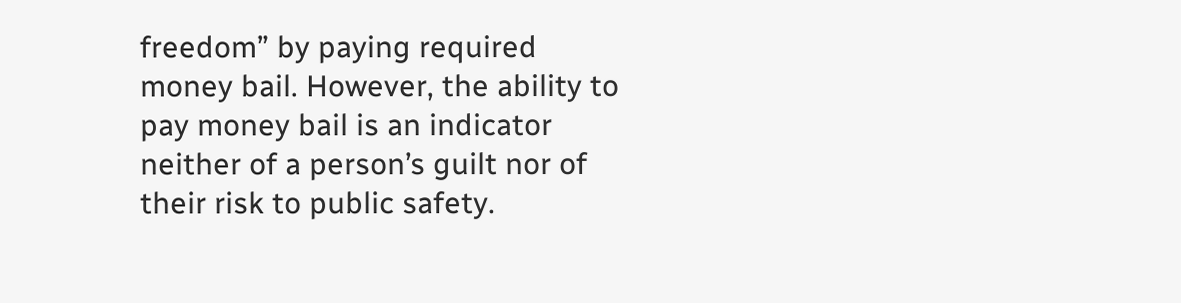freedom” by paying required money bail. However, the ability to pay money bail is an indicator neither of a person’s guilt nor of their risk to public safety.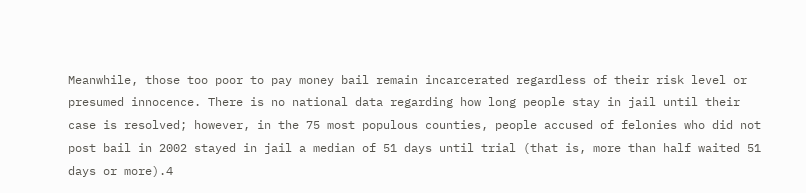Meanwhile, those too poor to pay money bail remain incarcerated regardless of their risk level or presumed innocence. There is no national data regarding how long people stay in jail until their case is resolved; however, in the 75 most populous counties, people accused of felonies who did not post bail in 2002 stayed in jail a median of 51 days until trial (that is, more than half waited 51 days or more).4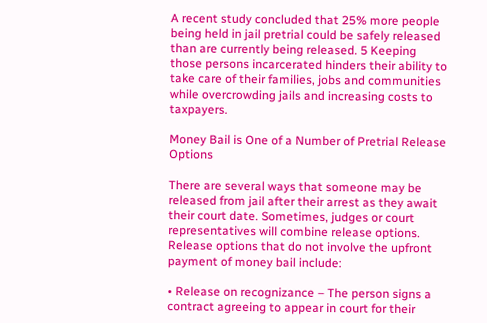A recent study concluded that 25% more people being held in jail pretrial could be safely released than are currently being released. 5 Keeping those persons incarcerated hinders their ability to take care of their families, jobs and communities while overcrowding jails and increasing costs to taxpayers.

Money Bail is One of a Number of Pretrial Release Options

There are several ways that someone may be released from jail after their arrest as they await their court date. Sometimes, judges or court representatives will combine release options. Release options that do not involve the upfront payment of money bail include:

• Release on recognizance – The person signs a contract agreeing to appear in court for their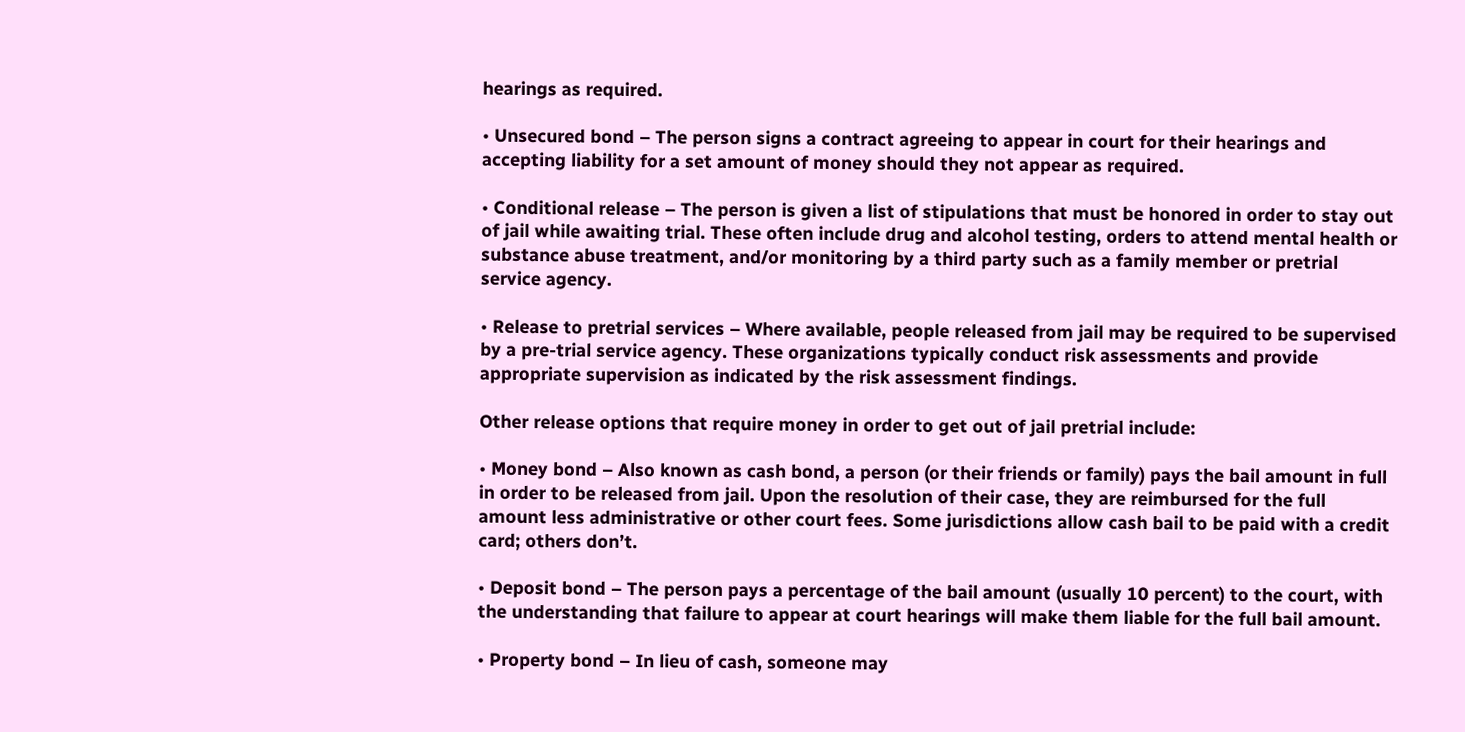hearings as required.

• Unsecured bond – The person signs a contract agreeing to appear in court for their hearings and accepting liability for a set amount of money should they not appear as required.

• Conditional release – The person is given a list of stipulations that must be honored in order to stay out of jail while awaiting trial. These often include drug and alcohol testing, orders to attend mental health or substance abuse treatment, and/or monitoring by a third party such as a family member or pretrial service agency.

• Release to pretrial services – Where available, people released from jail may be required to be supervised by a pre-trial service agency. These organizations typically conduct risk assessments and provide appropriate supervision as indicated by the risk assessment findings.

Other release options that require money in order to get out of jail pretrial include:

• Money bond – Also known as cash bond, a person (or their friends or family) pays the bail amount in full in order to be released from jail. Upon the resolution of their case, they are reimbursed for the full amount less administrative or other court fees. Some jurisdictions allow cash bail to be paid with a credit card; others don’t.

• Deposit bond – The person pays a percentage of the bail amount (usually 10 percent) to the court, with the understanding that failure to appear at court hearings will make them liable for the full bail amount.

• Property bond – In lieu of cash, someone may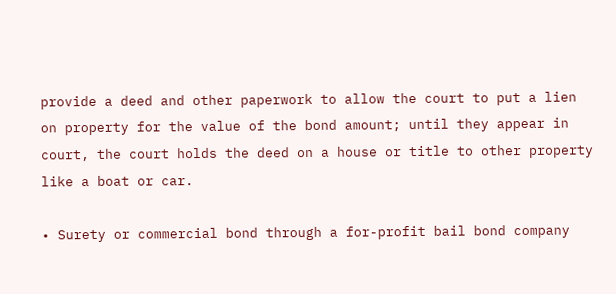provide a deed and other paperwork to allow the court to put a lien on property for the value of the bond amount; until they appear in court, the court holds the deed on a house or title to other property like a boat or car.

• Surety or commercial bond through a for-profit bail bond company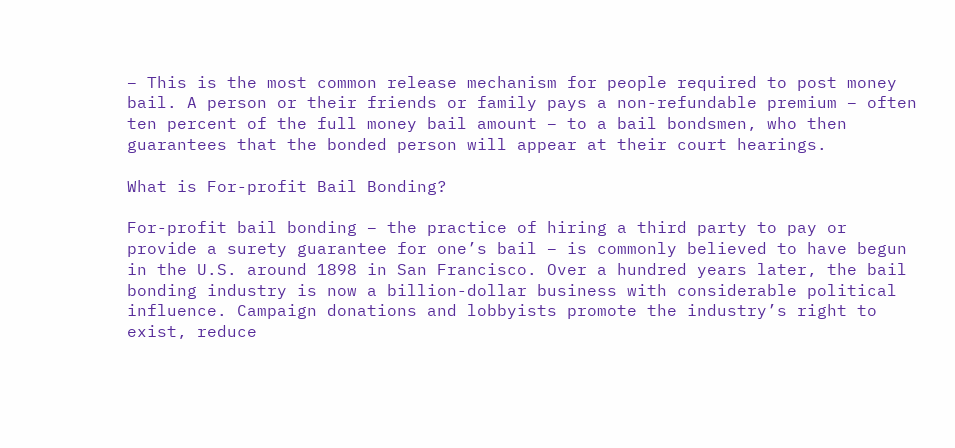– This is the most common release mechanism for people required to post money bail. A person or their friends or family pays a non-refundable premium – often ten percent of the full money bail amount – to a bail bondsmen, who then guarantees that the bonded person will appear at their court hearings.

What is For-profit Bail Bonding?

For-profit bail bonding – the practice of hiring a third party to pay or provide a surety guarantee for one’s bail – is commonly believed to have begun in the U.S. around 1898 in San Francisco. Over a hundred years later, the bail bonding industry is now a billion-dollar business with considerable political influence. Campaign donations and lobbyists promote the industry’s right to exist, reduce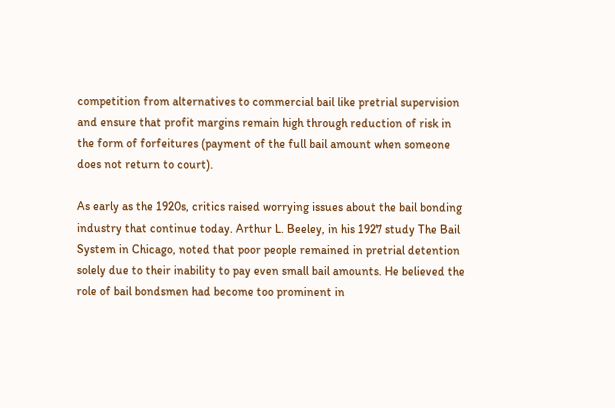competition from alternatives to commercial bail like pretrial supervision and ensure that profit margins remain high through reduction of risk in the form of forfeitures (payment of the full bail amount when someone does not return to court).

As early as the 1920s, critics raised worrying issues about the bail bonding industry that continue today. Arthur L. Beeley, in his 1927 study The Bail System in Chicago, noted that poor people remained in pretrial detention solely due to their inability to pay even small bail amounts. He believed the role of bail bondsmen had become too prominent in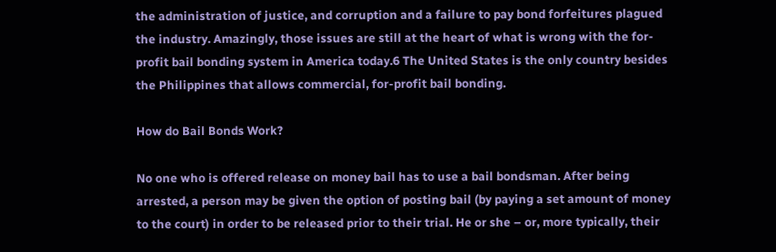the administration of justice, and corruption and a failure to pay bond forfeitures plagued the industry. Amazingly, those issues are still at the heart of what is wrong with the for-profit bail bonding system in America today.6 The United States is the only country besides the Philippines that allows commercial, for-profit bail bonding.

How do Bail Bonds Work?

No one who is offered release on money bail has to use a bail bondsman. After being arrested, a person may be given the option of posting bail (by paying a set amount of money to the court) in order to be released prior to their trial. He or she – or, more typically, their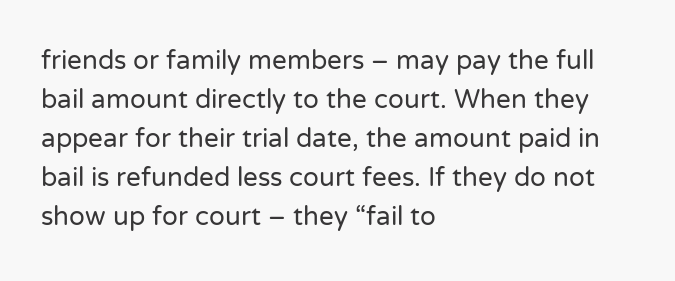friends or family members – may pay the full bail amount directly to the court. When they appear for their trial date, the amount paid in bail is refunded less court fees. If they do not show up for court – they “fail to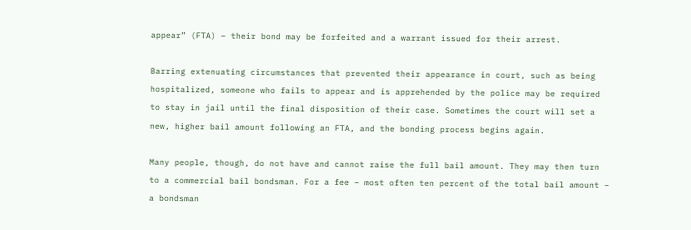appear” (FTA) – their bond may be forfeited and a warrant issued for their arrest.

Barring extenuating circumstances that prevented their appearance in court, such as being hospitalized, someone who fails to appear and is apprehended by the police may be required to stay in jail until the final disposition of their case. Sometimes the court will set a new, higher bail amount following an FTA, and the bonding process begins again.

Many people, though, do not have and cannot raise the full bail amount. They may then turn to a commercial bail bondsman. For a fee – most often ten percent of the total bail amount – a bondsman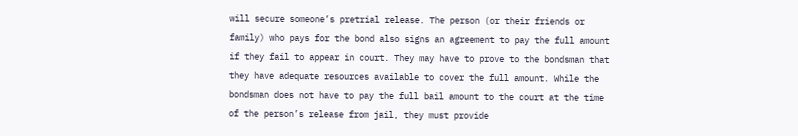will secure someone’s pretrial release. The person (or their friends or family) who pays for the bond also signs an agreement to pay the full amount if they fail to appear in court. They may have to prove to the bondsman that they have adequate resources available to cover the full amount. While the bondsman does not have to pay the full bail amount to the court at the time of the person’s release from jail, they must provide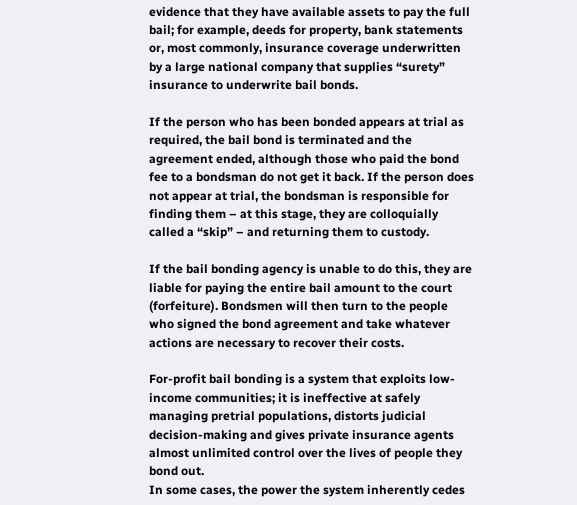evidence that they have available assets to pay the full bail; for example, deeds for property, bank statements or, most commonly, insurance coverage underwritten by a large national company that supplies “surety” insurance to underwrite bail bonds.

If the person who has been bonded appears at trial as required, the bail bond is terminated and the agreement ended, although those who paid the bond fee to a bondsman do not get it back. If the person does not appear at trial, the bondsman is responsible for finding them – at this stage, they are colloquially called a “skip” – and returning them to custody.

If the bail bonding agency is unable to do this, they are liable for paying the entire bail amount to the court (forfeiture). Bondsmen will then turn to the people who signed the bond agreement and take whatever actions are necessary to recover their costs.

For-profit bail bonding is a system that exploits low-income communities; it is ineffective at safely managing pretrial populations, distorts judicial decision-making and gives private insurance agents almost unlimited control over the lives of people they bond out.
In some cases, the power the system inherently cedes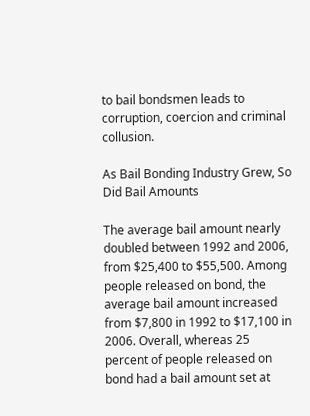to bail bondsmen leads to corruption, coercion and criminal collusion.

As Bail Bonding Industry Grew, So Did Bail Amounts

The average bail amount nearly doubled between 1992 and 2006, from $25,400 to $55,500. Among people released on bond, the average bail amount increased from $7,800 in 1992 to $17,100 in 2006. Overall, whereas 25 percent of people released on bond had a bail amount set at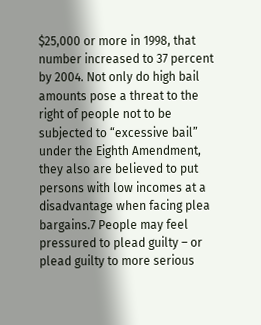$25,000 or more in 1998, that number increased to 37 percent by 2004. Not only do high bail amounts pose a threat to the right of people not to be subjected to “excessive bail” under the Eighth Amendment, they also are believed to put persons with low incomes at a disadvantage when facing plea bargains.7 People may feel pressured to plead guilty – or plead guilty to more serious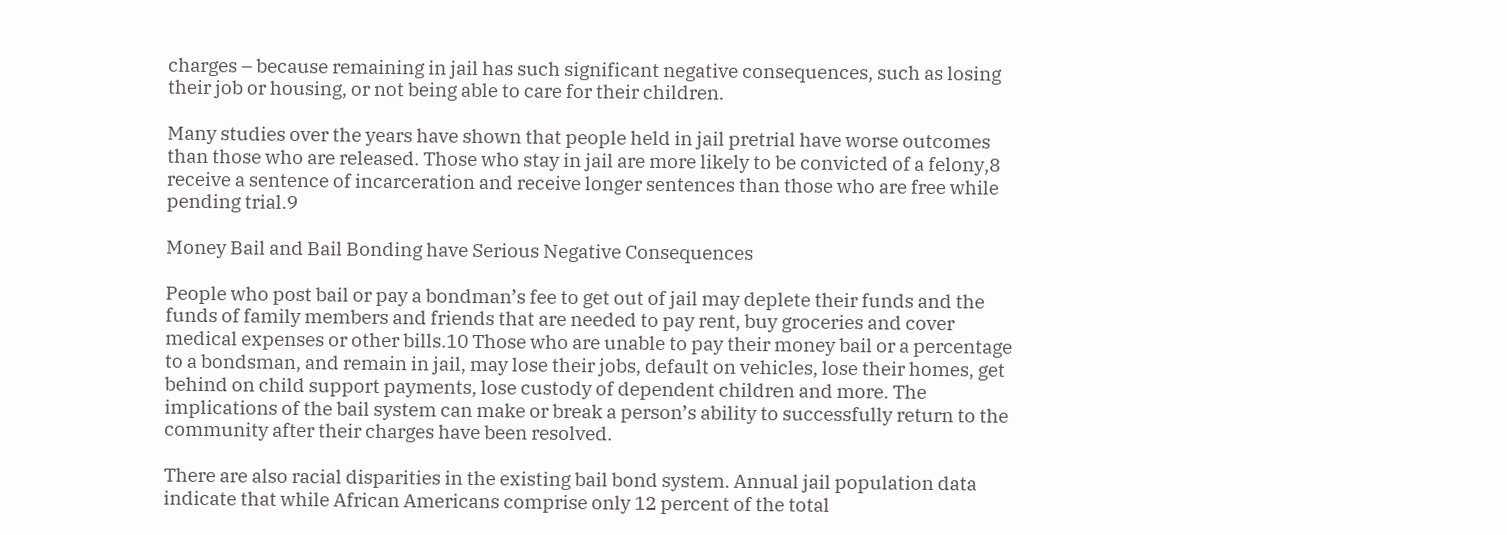charges – because remaining in jail has such significant negative consequences, such as losing their job or housing, or not being able to care for their children.

Many studies over the years have shown that people held in jail pretrial have worse outcomes than those who are released. Those who stay in jail are more likely to be convicted of a felony,8 receive a sentence of incarceration and receive longer sentences than those who are free while pending trial.9

Money Bail and Bail Bonding have Serious Negative Consequences

People who post bail or pay a bondman’s fee to get out of jail may deplete their funds and the funds of family members and friends that are needed to pay rent, buy groceries and cover medical expenses or other bills.10 Those who are unable to pay their money bail or a percentage to a bondsman, and remain in jail, may lose their jobs, default on vehicles, lose their homes, get behind on child support payments, lose custody of dependent children and more. The implications of the bail system can make or break a person’s ability to successfully return to the community after their charges have been resolved.

There are also racial disparities in the existing bail bond system. Annual jail population data indicate that while African Americans comprise only 12 percent of the total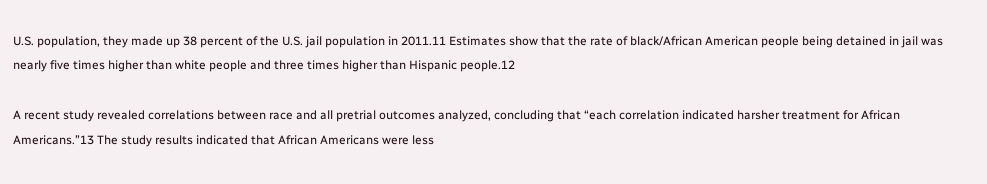U.S. population, they made up 38 percent of the U.S. jail population in 2011.11 Estimates show that the rate of black/African American people being detained in jail was nearly five times higher than white people and three times higher than Hispanic people.12

A recent study revealed correlations between race and all pretrial outcomes analyzed, concluding that “each correlation indicated harsher treatment for African Americans.”13 The study results indicated that African Americans were less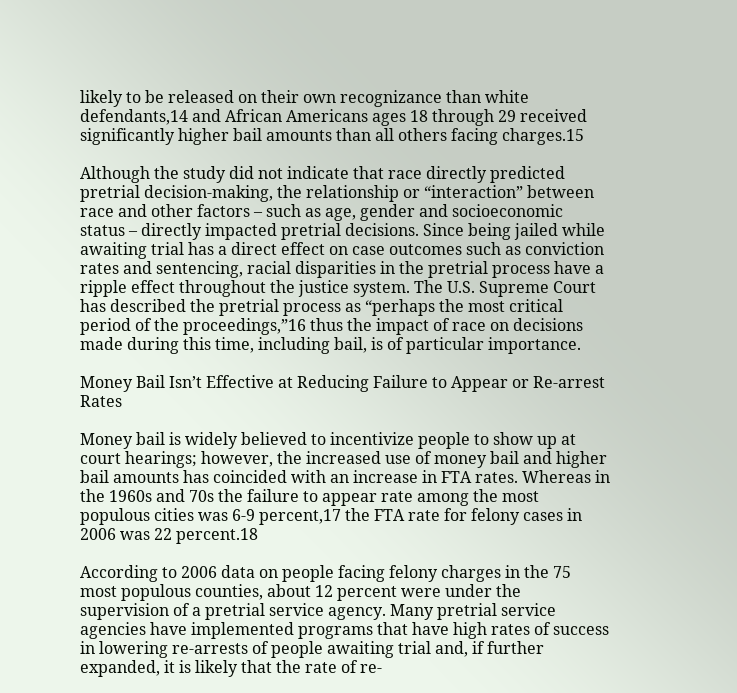likely to be released on their own recognizance than white defendants,14 and African Americans ages 18 through 29 received significantly higher bail amounts than all others facing charges.15

Although the study did not indicate that race directly predicted pretrial decision-making, the relationship or “interaction” between race and other factors – such as age, gender and socioeconomic status – directly impacted pretrial decisions. Since being jailed while awaiting trial has a direct effect on case outcomes such as conviction rates and sentencing, racial disparities in the pretrial process have a ripple effect throughout the justice system. The U.S. Supreme Court has described the pretrial process as “perhaps the most critical period of the proceedings,”16 thus the impact of race on decisions made during this time, including bail, is of particular importance.

Money Bail Isn’t Effective at Reducing Failure to Appear or Re-arrest Rates

Money bail is widely believed to incentivize people to show up at court hearings; however, the increased use of money bail and higher bail amounts has coincided with an increase in FTA rates. Whereas in the 1960s and 70s the failure to appear rate among the most populous cities was 6-9 percent,17 the FTA rate for felony cases in 2006 was 22 percent.18

According to 2006 data on people facing felony charges in the 75 most populous counties, about 12 percent were under the supervision of a pretrial service agency. Many pretrial service agencies have implemented programs that have high rates of success in lowering re-arrests of people awaiting trial and, if further expanded, it is likely that the rate of re-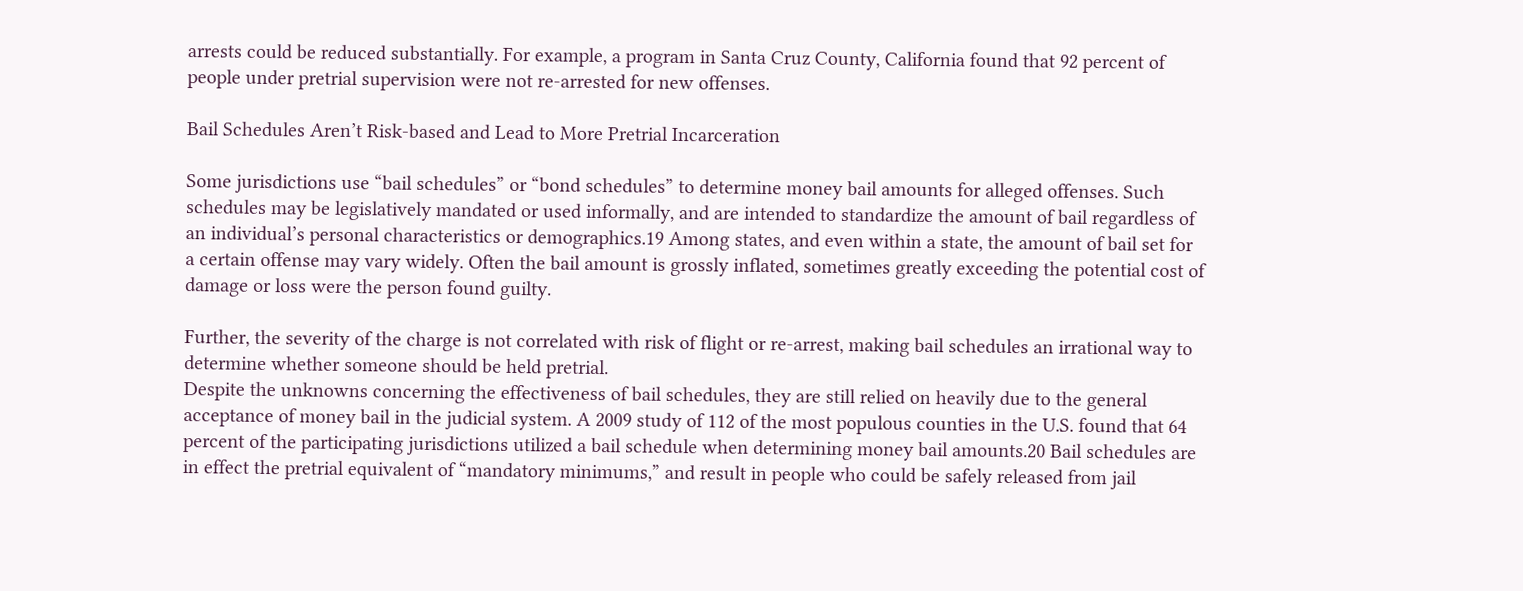arrests could be reduced substantially. For example, a program in Santa Cruz County, California found that 92 percent of people under pretrial supervision were not re-arrested for new offenses.

Bail Schedules Aren’t Risk-based and Lead to More Pretrial Incarceration

Some jurisdictions use “bail schedules” or “bond schedules” to determine money bail amounts for alleged offenses. Such schedules may be legislatively mandated or used informally, and are intended to standardize the amount of bail regardless of an individual’s personal characteristics or demographics.19 Among states, and even within a state, the amount of bail set for a certain offense may vary widely. Often the bail amount is grossly inflated, sometimes greatly exceeding the potential cost of damage or loss were the person found guilty.

Further, the severity of the charge is not correlated with risk of flight or re-arrest, making bail schedules an irrational way to determine whether someone should be held pretrial.
Despite the unknowns concerning the effectiveness of bail schedules, they are still relied on heavily due to the general acceptance of money bail in the judicial system. A 2009 study of 112 of the most populous counties in the U.S. found that 64 percent of the participating jurisdictions utilized a bail schedule when determining money bail amounts.20 Bail schedules are in effect the pretrial equivalent of “mandatory minimums,” and result in people who could be safely released from jail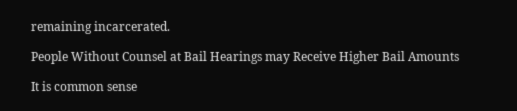remaining incarcerated.

People Without Counsel at Bail Hearings may Receive Higher Bail Amounts

It is common sense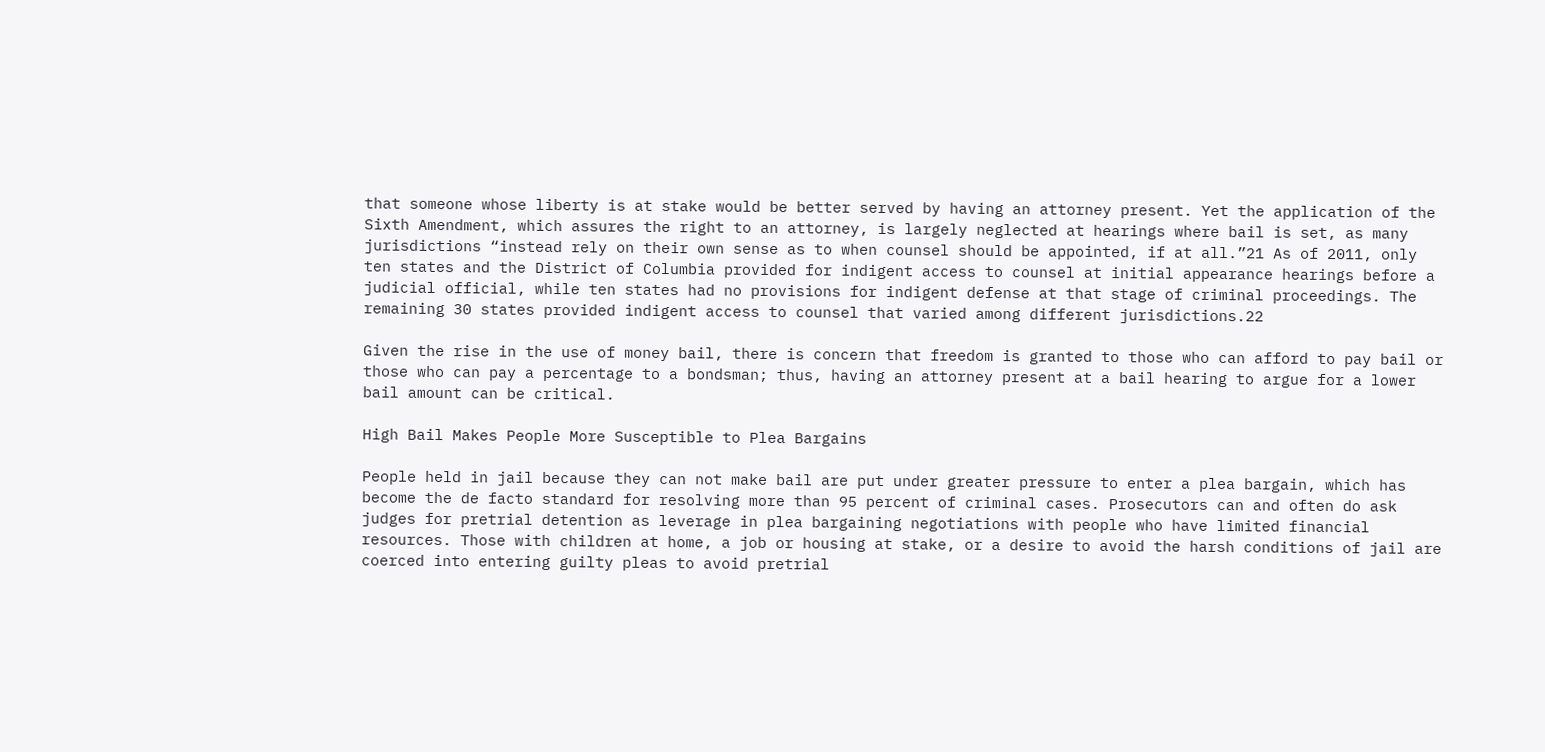that someone whose liberty is at stake would be better served by having an attorney present. Yet the application of the Sixth Amendment, which assures the right to an attorney, is largely neglected at hearings where bail is set, as many jurisdictions “instead rely on their own sense as to when counsel should be appointed, if at all.”21 As of 2011, only ten states and the District of Columbia provided for indigent access to counsel at initial appearance hearings before a judicial official, while ten states had no provisions for indigent defense at that stage of criminal proceedings. The remaining 30 states provided indigent access to counsel that varied among different jurisdictions.22

Given the rise in the use of money bail, there is concern that freedom is granted to those who can afford to pay bail or those who can pay a percentage to a bondsman; thus, having an attorney present at a bail hearing to argue for a lower bail amount can be critical.

High Bail Makes People More Susceptible to Plea Bargains

People held in jail because they can not make bail are put under greater pressure to enter a plea bargain, which has become the de facto standard for resolving more than 95 percent of criminal cases. Prosecutors can and often do ask judges for pretrial detention as leverage in plea bargaining negotiations with people who have limited financial resources. Those with children at home, a job or housing at stake, or a desire to avoid the harsh conditions of jail are coerced into entering guilty pleas to avoid pretrial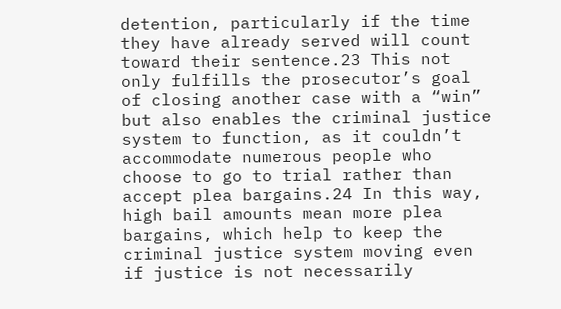detention, particularly if the time they have already served will count toward their sentence.23 This not only fulfills the prosecutor’s goal of closing another case with a “win” but also enables the criminal justice system to function, as it couldn’t accommodate numerous people who choose to go to trial rather than accept plea bargains.24 In this way, high bail amounts mean more plea bargains, which help to keep the criminal justice system moving even if justice is not necessarily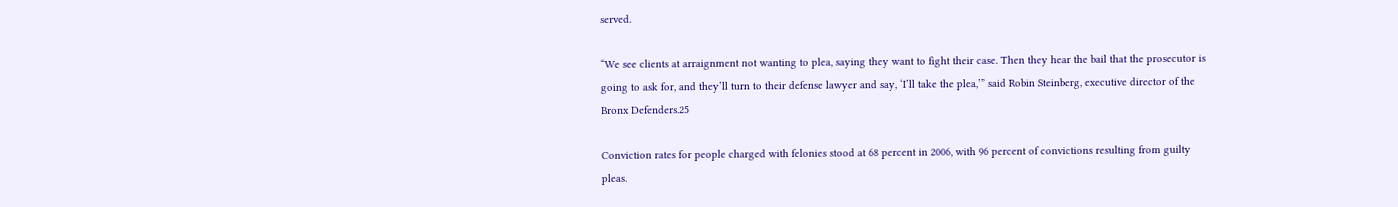served.

“We see clients at arraignment not wanting to plea, saying they want to fight their case. Then they hear the bail that the prosecutor is going to ask for, and they’ll turn to their defense lawyer and say, ‘I’ll take the plea,’” said Robin Steinberg, executive director of the Bronx Defenders.25

Conviction rates for people charged with felonies stood at 68 percent in 2006, with 96 percent of convictions resulting from guilty pleas.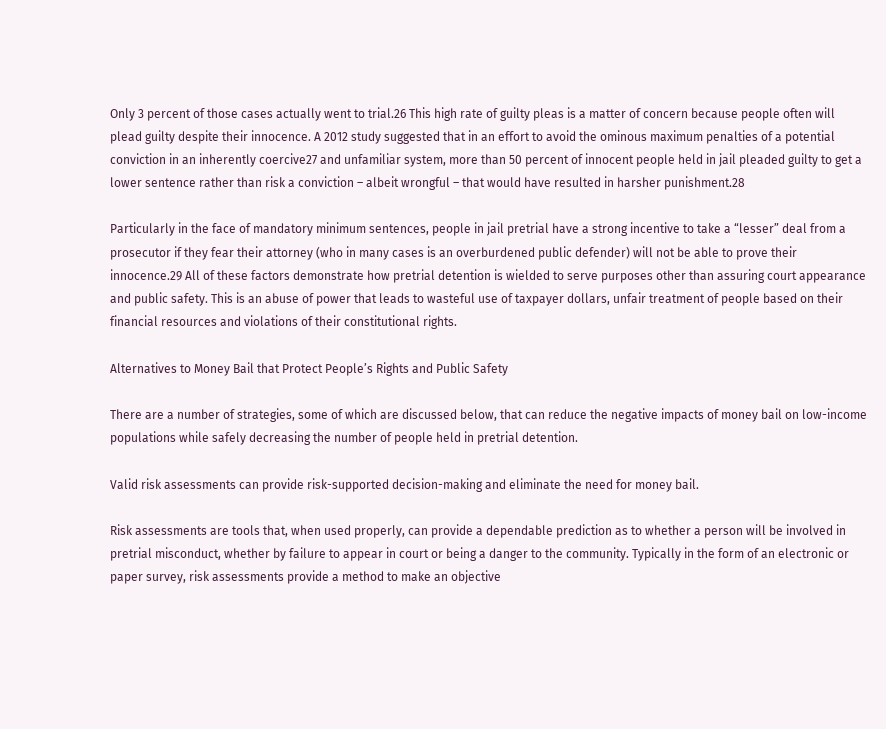Only 3 percent of those cases actually went to trial.26 This high rate of guilty pleas is a matter of concern because people often will plead guilty despite their innocence. A 2012 study suggested that in an effort to avoid the ominous maximum penalties of a potential conviction in an inherently coercive27 and unfamiliar system, more than 50 percent of innocent people held in jail pleaded guilty to get a lower sentence rather than risk a conviction – albeit wrongful – that would have resulted in harsher punishment.28

Particularly in the face of mandatory minimum sentences, people in jail pretrial have a strong incentive to take a “lesser” deal from a prosecutor if they fear their attorney (who in many cases is an overburdened public defender) will not be able to prove their innocence.29 All of these factors demonstrate how pretrial detention is wielded to serve purposes other than assuring court appearance and public safety. This is an abuse of power that leads to wasteful use of taxpayer dollars, unfair treatment of people based on their financial resources and violations of their constitutional rights.

Alternatives to Money Bail that Protect People’s Rights and Public Safety

There are a number of strategies, some of which are discussed below, that can reduce the negative impacts of money bail on low-income populations while safely decreasing the number of people held in pretrial detention.

Valid risk assessments can provide risk-supported decision-making and eliminate the need for money bail.

Risk assessments are tools that, when used properly, can provide a dependable prediction as to whether a person will be involved in pretrial misconduct, whether by failure to appear in court or being a danger to the community. Typically in the form of an electronic or paper survey, risk assessments provide a method to make an objective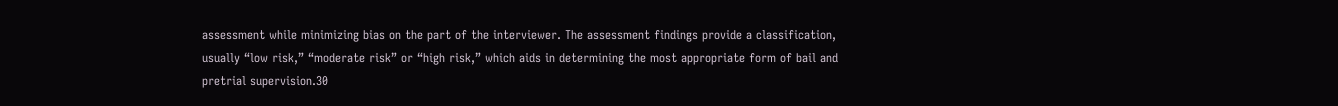assessment while minimizing bias on the part of the interviewer. The assessment findings provide a classification, usually “low risk,” “moderate risk” or “high risk,” which aids in determining the most appropriate form of bail and pretrial supervision.30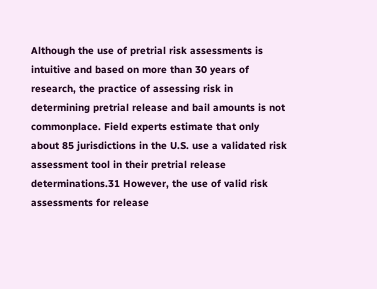Although the use of pretrial risk assessments is intuitive and based on more than 30 years of research, the practice of assessing risk in determining pretrial release and bail amounts is not commonplace. Field experts estimate that only about 85 jurisdictions in the U.S. use a validated risk assessment tool in their pretrial release determinations.31 However, the use of valid risk assessments for release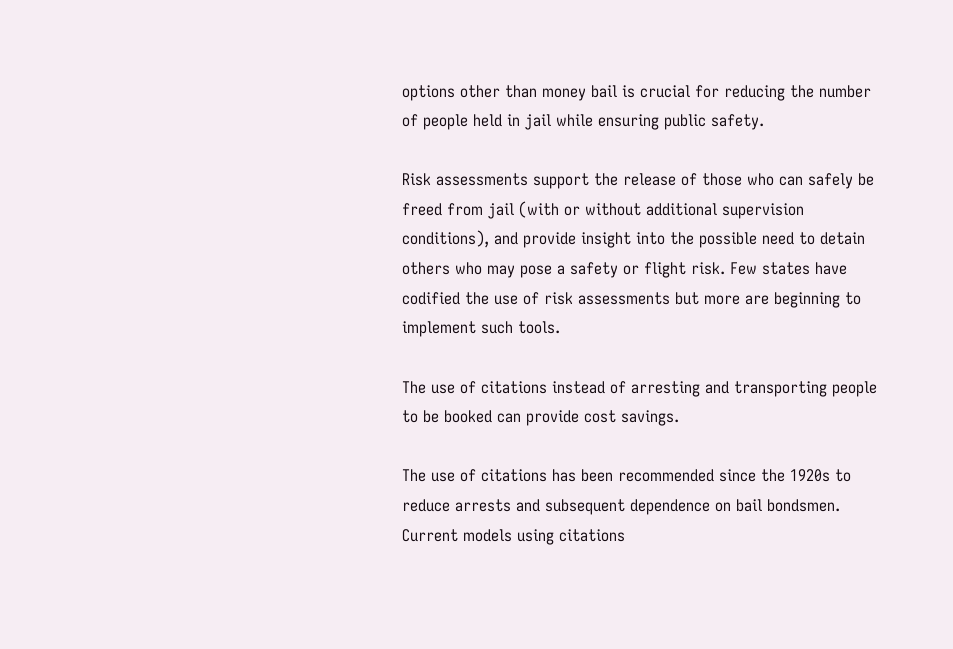options other than money bail is crucial for reducing the number of people held in jail while ensuring public safety.

Risk assessments support the release of those who can safely be freed from jail (with or without additional supervision conditions), and provide insight into the possible need to detain others who may pose a safety or flight risk. Few states have codified the use of risk assessments but more are beginning to implement such tools.

The use of citations instead of arresting and transporting people to be booked can provide cost savings.

The use of citations has been recommended since the 1920s to reduce arrests and subsequent dependence on bail bondsmen. Current models using citations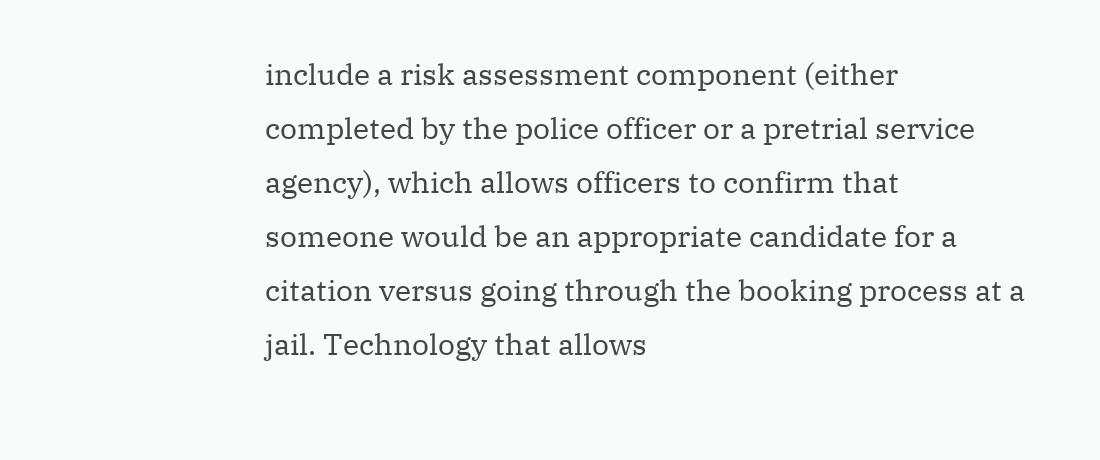include a risk assessment component (either completed by the police officer or a pretrial service agency), which allows officers to confirm that someone would be an appropriate candidate for a citation versus going through the booking process at a jail. Technology that allows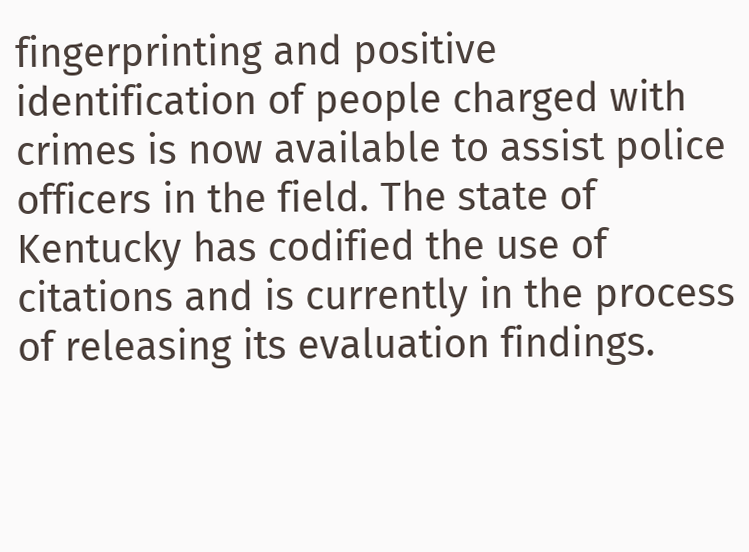fingerprinting and positive identification of people charged with crimes is now available to assist police officers in the field. The state of Kentucky has codified the use of citations and is currently in the process of releasing its evaluation findings.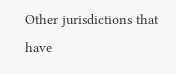Other jurisdictions that have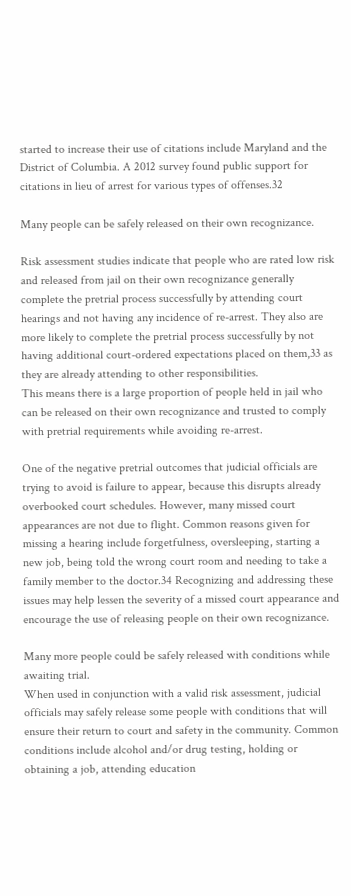started to increase their use of citations include Maryland and the District of Columbia. A 2012 survey found public support for citations in lieu of arrest for various types of offenses.32

Many people can be safely released on their own recognizance.

Risk assessment studies indicate that people who are rated low risk and released from jail on their own recognizance generally complete the pretrial process successfully by attending court hearings and not having any incidence of re-arrest. They also are more likely to complete the pretrial process successfully by not having additional court-ordered expectations placed on them,33 as they are already attending to other responsibilities.
This means there is a large proportion of people held in jail who can be released on their own recognizance and trusted to comply with pretrial requirements while avoiding re-arrest.

One of the negative pretrial outcomes that judicial officials are trying to avoid is failure to appear, because this disrupts already overbooked court schedules. However, many missed court appearances are not due to flight. Common reasons given for missing a hearing include forgetfulness, oversleeping, starting a new job, being told the wrong court room and needing to take a family member to the doctor.34 Recognizing and addressing these issues may help lessen the severity of a missed court appearance and encourage the use of releasing people on their own recognizance.

Many more people could be safely released with conditions while awaiting trial.
When used in conjunction with a valid risk assessment, judicial officials may safely release some people with conditions that will ensure their return to court and safety in the community. Common conditions include alcohol and/or drug testing, holding or obtaining a job, attending education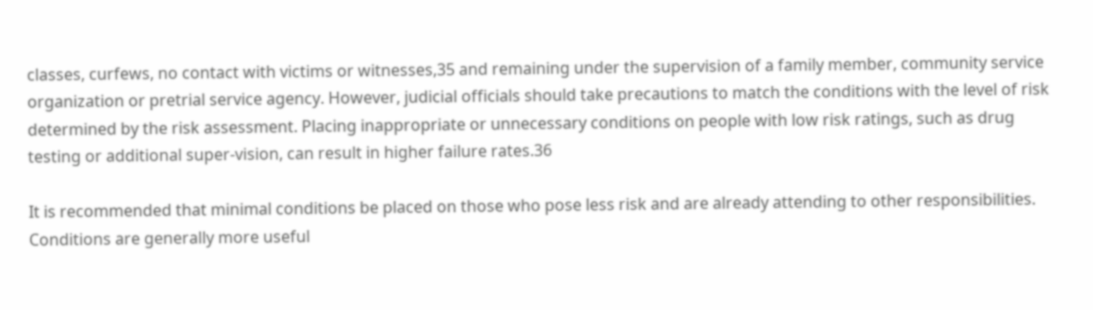classes, curfews, no contact with victims or witnesses,35 and remaining under the supervision of a family member, community service organization or pretrial service agency. However, judicial officials should take precautions to match the conditions with the level of risk determined by the risk assessment. Placing inappropriate or unnecessary conditions on people with low risk ratings, such as drug testing or additional super-vision, can result in higher failure rates.36

It is recommended that minimal conditions be placed on those who pose less risk and are already attending to other responsibilities. Conditions are generally more useful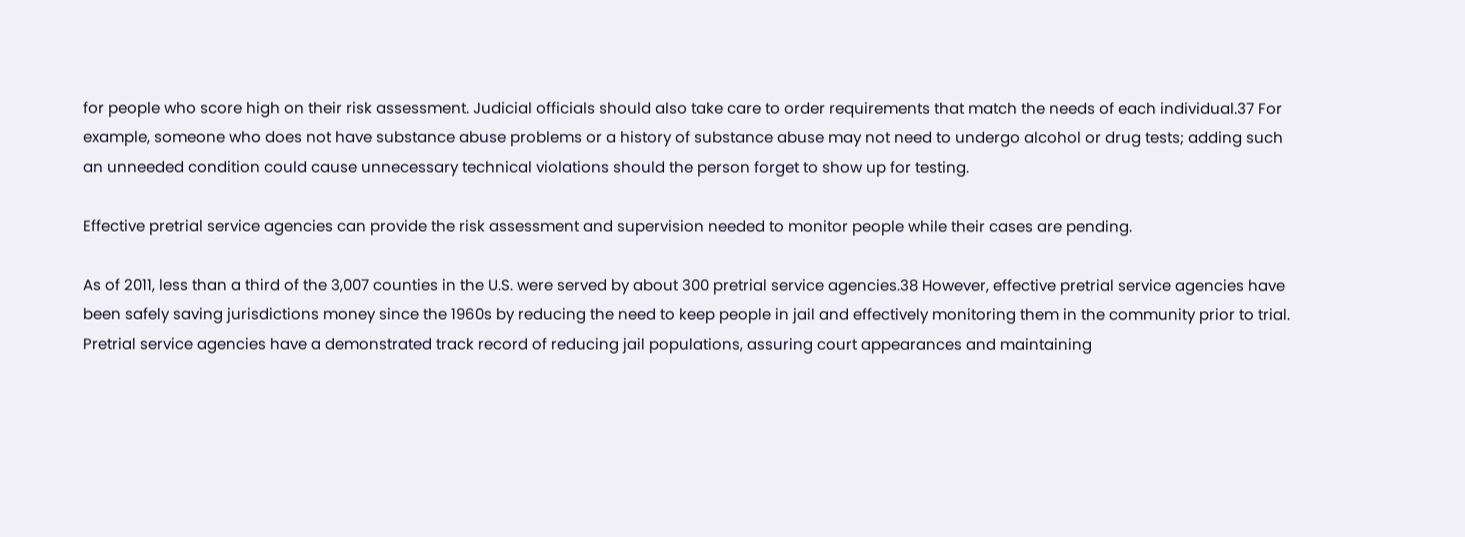for people who score high on their risk assessment. Judicial officials should also take care to order requirements that match the needs of each individual.37 For example, someone who does not have substance abuse problems or a history of substance abuse may not need to undergo alcohol or drug tests; adding such an unneeded condition could cause unnecessary technical violations should the person forget to show up for testing.

Effective pretrial service agencies can provide the risk assessment and supervision needed to monitor people while their cases are pending.

As of 2011, less than a third of the 3,007 counties in the U.S. were served by about 300 pretrial service agencies.38 However, effective pretrial service agencies have been safely saving jurisdictions money since the 1960s by reducing the need to keep people in jail and effectively monitoring them in the community prior to trial. Pretrial service agencies have a demonstrated track record of reducing jail populations, assuring court appearances and maintaining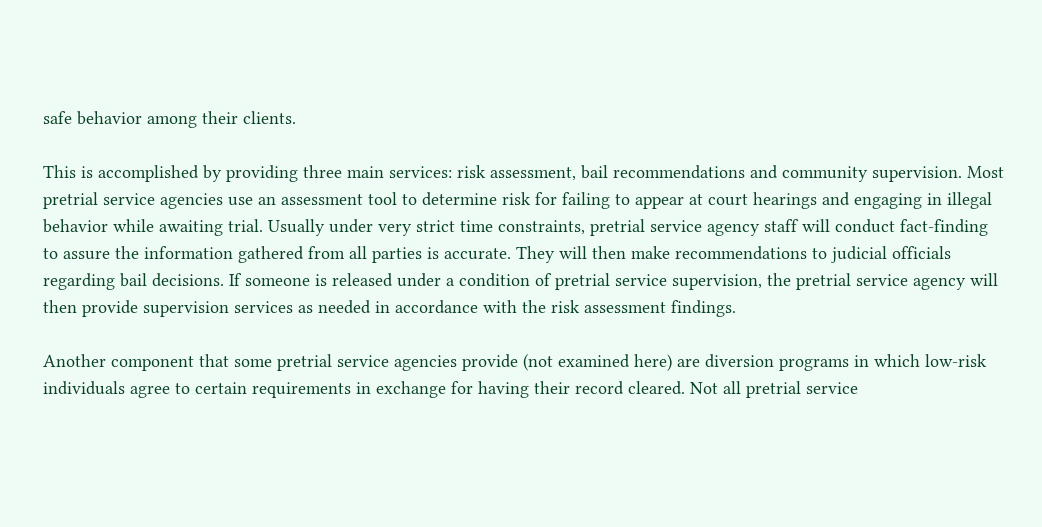safe behavior among their clients.

This is accomplished by providing three main services: risk assessment, bail recommendations and community supervision. Most pretrial service agencies use an assessment tool to determine risk for failing to appear at court hearings and engaging in illegal behavior while awaiting trial. Usually under very strict time constraints, pretrial service agency staff will conduct fact-finding to assure the information gathered from all parties is accurate. They will then make recommendations to judicial officials regarding bail decisions. If someone is released under a condition of pretrial service supervision, the pretrial service agency will then provide supervision services as needed in accordance with the risk assessment findings.

Another component that some pretrial service agencies provide (not examined here) are diversion programs in which low-risk individuals agree to certain requirements in exchange for having their record cleared. Not all pretrial service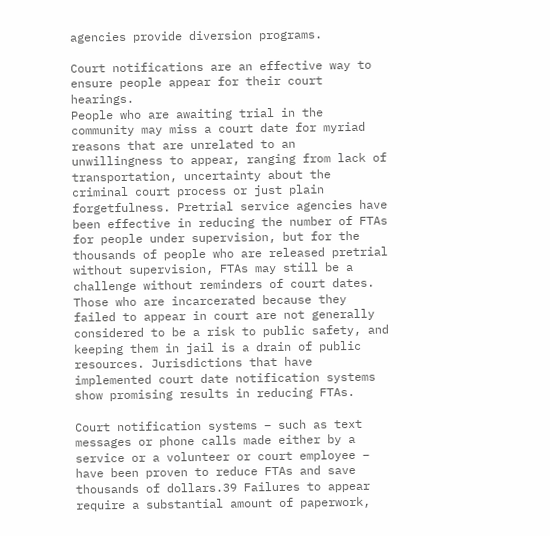agencies provide diversion programs.

Court notifications are an effective way to ensure people appear for their court hearings.
People who are awaiting trial in the community may miss a court date for myriad reasons that are unrelated to an unwillingness to appear, ranging from lack of transportation, uncertainty about the criminal court process or just plain forgetfulness. Pretrial service agencies have been effective in reducing the number of FTAs for people under supervision, but for the thousands of people who are released pretrial without supervision, FTAs may still be a challenge without reminders of court dates. Those who are incarcerated because they failed to appear in court are not generally considered to be a risk to public safety, and keeping them in jail is a drain of public resources. Jurisdictions that have implemented court date notification systems show promising results in reducing FTAs.

Court notification systems – such as text messages or phone calls made either by a service or a volunteer or court employee – have been proven to reduce FTAs and save thousands of dollars.39 Failures to appear require a substantial amount of paperwork,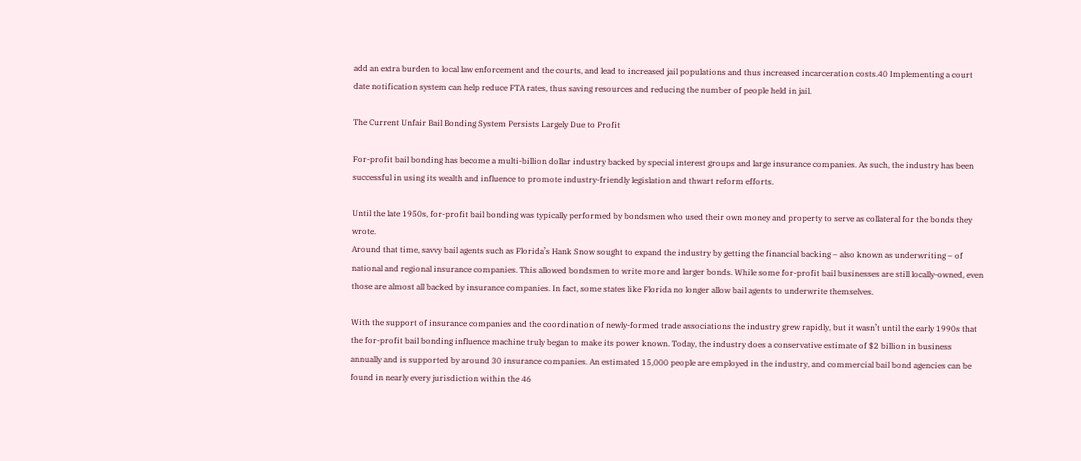add an extra burden to local law enforcement and the courts, and lead to increased jail populations and thus increased incarceration costs.40 Implementing a court date notification system can help reduce FTA rates, thus saving resources and reducing the number of people held in jail.

The Current Unfair Bail Bonding System Persists Largely Due to Profit

For-profit bail bonding has become a multi-billion dollar industry backed by special interest groups and large insurance companies. As such, the industry has been successful in using its wealth and influence to promote industry-friendly legislation and thwart reform efforts.

Until the late 1950s, for-profit bail bonding was typically performed by bondsmen who used their own money and property to serve as collateral for the bonds they wrote.
Around that time, savvy bail agents such as Florida’s Hank Snow sought to expand the industry by getting the financial backing – also known as underwriting – of national and regional insurance companies. This allowed bondsmen to write more and larger bonds. While some for-profit bail businesses are still locally-owned, even those are almost all backed by insurance companies. In fact, some states like Florida no longer allow bail agents to underwrite themselves.

With the support of insurance companies and the coordination of newly-formed trade associations the industry grew rapidly, but it wasn’t until the early 1990s that the for-profit bail bonding influence machine truly began to make its power known. Today, the industry does a conservative estimate of $2 billion in business annually and is supported by around 30 insurance companies. An estimated 15,000 people are employed in the industry, and commercial bail bond agencies can be found in nearly every jurisdiction within the 46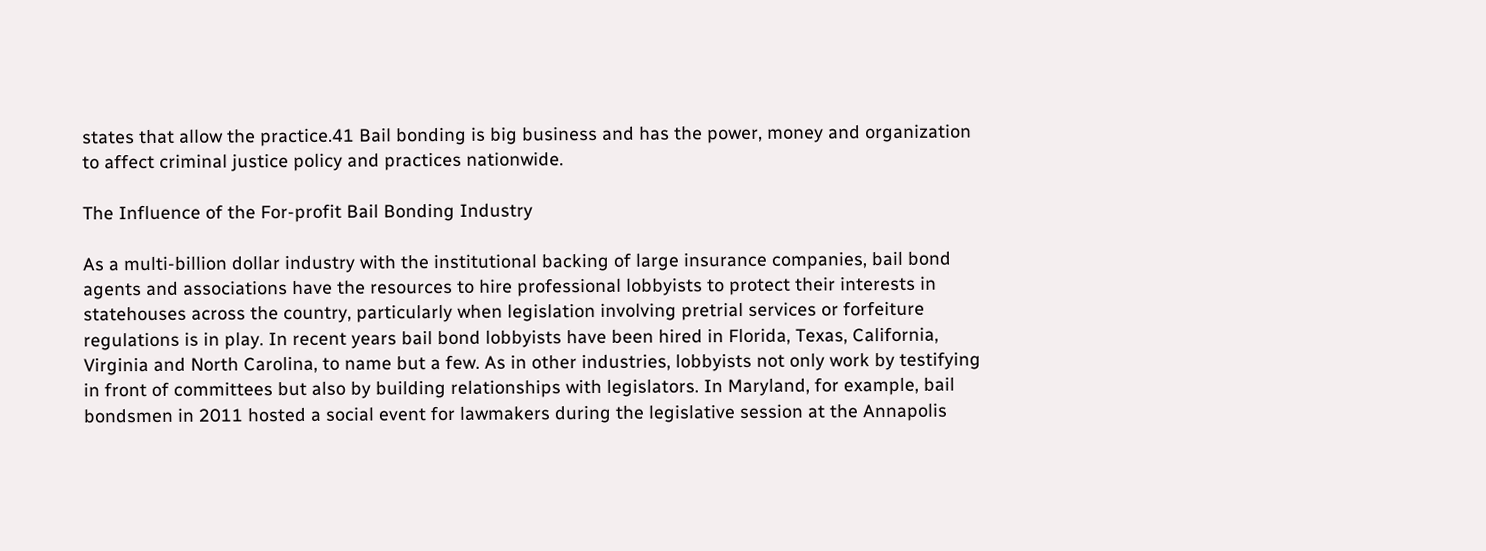states that allow the practice.41 Bail bonding is big business and has the power, money and organization to affect criminal justice policy and practices nationwide.

The Influence of the For-profit Bail Bonding Industry

As a multi-billion dollar industry with the institutional backing of large insurance companies, bail bond agents and associations have the resources to hire professional lobbyists to protect their interests in statehouses across the country, particularly when legislation involving pretrial services or forfeiture regulations is in play. In recent years bail bond lobbyists have been hired in Florida, Texas, California, Virginia and North Carolina, to name but a few. As in other industries, lobbyists not only work by testifying in front of committees but also by building relationships with legislators. In Maryland, for example, bail bondsmen in 2011 hosted a social event for lawmakers during the legislative session at the Annapolis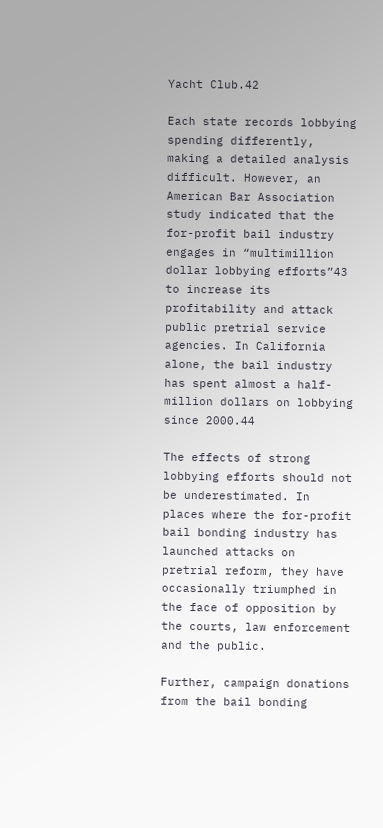Yacht Club.42

Each state records lobbying spending differently, making a detailed analysis difficult. However, an American Bar Association study indicated that the for-profit bail industry engages in “multimillion dollar lobbying efforts”43 to increase its profitability and attack public pretrial service agencies. In California alone, the bail industry has spent almost a half-million dollars on lobbying since 2000.44

The effects of strong lobbying efforts should not be underestimated. In places where the for-profit bail bonding industry has launched attacks on pretrial reform, they have occasionally triumphed in the face of opposition by the courts, law enforcement and the public.

Further, campaign donations from the bail bonding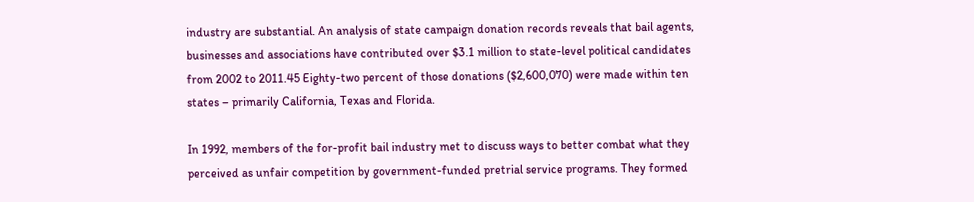industry are substantial. An analysis of state campaign donation records reveals that bail agents, businesses and associations have contributed over $3.1 million to state-level political candidates from 2002 to 2011.45 Eighty-two percent of those donations ($2,600,070) were made within ten states – primarily California, Texas and Florida.

In 1992, members of the for-profit bail industry met to discuss ways to better combat what they perceived as unfair competition by government-funded pretrial service programs. They formed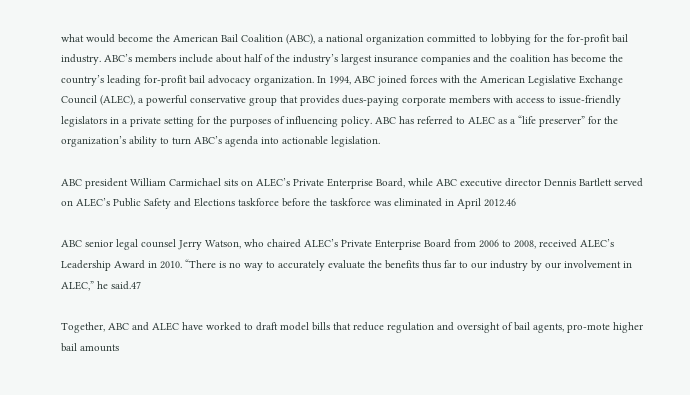what would become the American Bail Coalition (ABC), a national organization committed to lobbying for the for-profit bail industry. ABC’s members include about half of the industry’s largest insurance companies and the coalition has become the country’s leading for-profit bail advocacy organization. In 1994, ABC joined forces with the American Legislative Exchange Council (ALEC), a powerful conservative group that provides dues-paying corporate members with access to issue-friendly legislators in a private setting for the purposes of influencing policy. ABC has referred to ALEC as a “life preserver” for the organization’s ability to turn ABC’s agenda into actionable legislation.

ABC president William Carmichael sits on ALEC’s Private Enterprise Board, while ABC executive director Dennis Bartlett served on ALEC’s Public Safety and Elections taskforce before the taskforce was eliminated in April 2012.46

ABC senior legal counsel Jerry Watson, who chaired ALEC’s Private Enterprise Board from 2006 to 2008, received ALEC’s Leadership Award in 2010. “There is no way to accurately evaluate the benefits thus far to our industry by our involvement in ALEC,” he said.47

Together, ABC and ALEC have worked to draft model bills that reduce regulation and oversight of bail agents, pro-mote higher bail amounts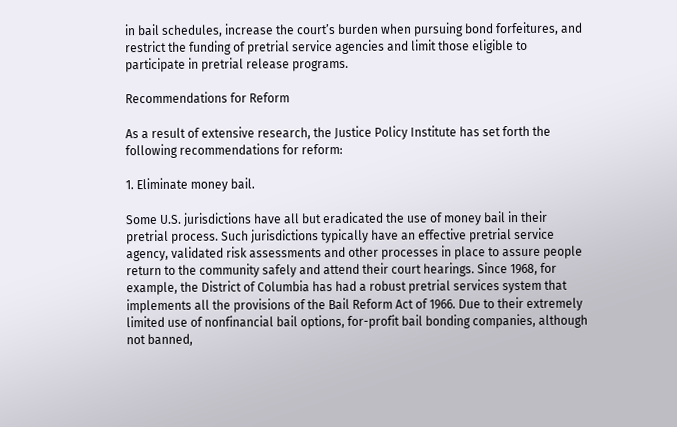in bail schedules, increase the court’s burden when pursuing bond forfeitures, and restrict the funding of pretrial service agencies and limit those eligible to participate in pretrial release programs.

Recommendations for Reform

As a result of extensive research, the Justice Policy Institute has set forth the following recommendations for reform:

1. Eliminate money bail.

Some U.S. jurisdictions have all but eradicated the use of money bail in their pretrial process. Such jurisdictions typically have an effective pretrial service agency, validated risk assessments and other processes in place to assure people return to the community safely and attend their court hearings. Since 1968, for example, the District of Columbia has had a robust pretrial services system that implements all the provisions of the Bail Reform Act of 1966. Due to their extremely limited use of nonfinancial bail options, for-profit bail bonding companies, although not banned,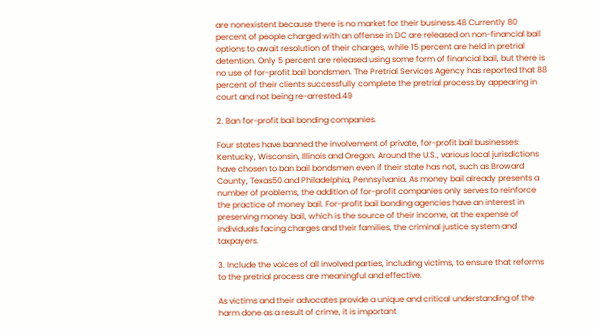are nonexistent because there is no market for their business.48 Currently 80 percent of people charged with an offense in DC are released on non-financial bail options to await resolution of their charges, while 15 percent are held in pretrial detention. Only 5 percent are released using some form of financial bail, but there is no use of for-profit bail bondsmen. The Pretrial Services Agency has reported that 88 percent of their clients successfully complete the pretrial process by appearing in court and not being re-arrested.49

2. Ban for-profit bail bonding companies.

Four states have banned the involvement of private, for-profit bail businesses: Kentucky, Wisconsin, Illinois and Oregon. Around the U.S., various local jurisdictions have chosen to ban bail bondsmen even if their state has not, such as Broward County, Texas50 and Philadelphia, Pennsylvania. As money bail already presents a number of problems, the addition of for-profit companies only serves to reinforce the practice of money bail. For-profit bail bonding agencies have an interest in preserving money bail, which is the source of their income, at the expense of individuals facing charges and their families, the criminal justice system and taxpayers.

3. Include the voices of all involved parties, including victims, to ensure that reforms to the pretrial process are meaningful and effective.

As victims and their advocates provide a unique and critical understanding of the harm done as a result of crime, it is important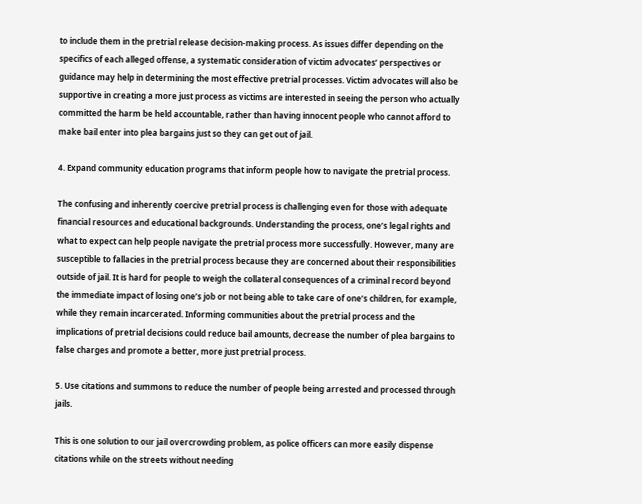to include them in the pretrial release decision-making process. As issues differ depending on the specifics of each alleged offense, a systematic consideration of victim advocates’ perspectives or guidance may help in determining the most effective pretrial processes. Victim advocates will also be supportive in creating a more just process as victims are interested in seeing the person who actually committed the harm be held accountable, rather than having innocent people who cannot afford to make bail enter into plea bargains just so they can get out of jail.

4. Expand community education programs that inform people how to navigate the pretrial process.

The confusing and inherently coercive pretrial process is challenging even for those with adequate financial resources and educational backgrounds. Understanding the process, one’s legal rights and what to expect can help people navigate the pretrial process more successfully. However, many are susceptible to fallacies in the pretrial process because they are concerned about their responsibilities outside of jail. It is hard for people to weigh the collateral consequences of a criminal record beyond the immediate impact of losing one’s job or not being able to take care of one’s children, for example, while they remain incarcerated. Informing communities about the pretrial process and the implications of pretrial decisions could reduce bail amounts, decrease the number of plea bargains to false charges and promote a better, more just pretrial process.

5. Use citations and summons to reduce the number of people being arrested and processed through jails.

This is one solution to our jail overcrowding problem, as police officers can more easily dispense citations while on the streets without needing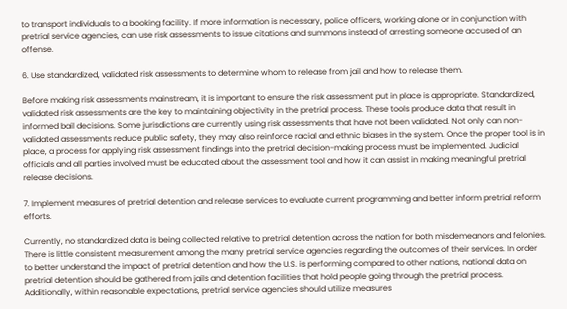to transport individuals to a booking facility. If more information is necessary, police officers, working alone or in conjunction with pretrial service agencies, can use risk assessments to issue citations and summons instead of arresting someone accused of an offense.

6. Use standardized, validated risk assessments to determine whom to release from jail and how to release them.

Before making risk assessments mainstream, it is important to ensure the risk assessment put in place is appropriate. Standardized, validated risk assessments are the key to maintaining objectivity in the pretrial process. These tools produce data that result in informed bail decisions. Some jurisdictions are currently using risk assessments that have not been validated. Not only can non-validated assessments reduce public safety, they may also reinforce racial and ethnic biases in the system. Once the proper tool is in place, a process for applying risk assessment findings into the pretrial decision-making process must be implemented. Judicial officials and all parties involved must be educated about the assessment tool and how it can assist in making meaningful pretrial release decisions.

7. Implement measures of pretrial detention and release services to evaluate current programming and better inform pretrial reform efforts.

Currently, no standardized data is being collected relative to pretrial detention across the nation for both misdemeanors and felonies. There is little consistent measurement among the many pretrial service agencies regarding the outcomes of their services. In order to better understand the impact of pretrial detention and how the U.S. is performing compared to other nations, national data on pretrial detention should be gathered from jails and detention facilities that hold people going through the pretrial process.
Additionally, within reasonable expectations, pretrial service agencies should utilize measures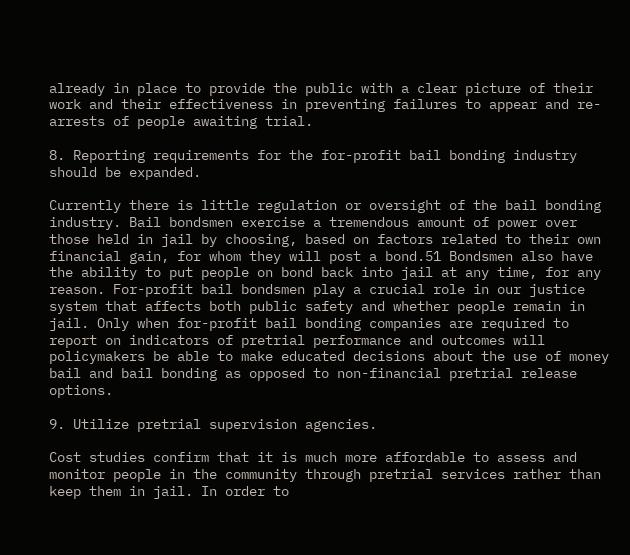already in place to provide the public with a clear picture of their work and their effectiveness in preventing failures to appear and re-arrests of people awaiting trial.

8. Reporting requirements for the for-profit bail bonding industry should be expanded.

Currently there is little regulation or oversight of the bail bonding industry. Bail bondsmen exercise a tremendous amount of power over those held in jail by choosing, based on factors related to their own financial gain, for whom they will post a bond.51 Bondsmen also have the ability to put people on bond back into jail at any time, for any reason. For-profit bail bondsmen play a crucial role in our justice system that affects both public safety and whether people remain in jail. Only when for-profit bail bonding companies are required to report on indicators of pretrial performance and outcomes will policymakers be able to make educated decisions about the use of money bail and bail bonding as opposed to non-financial pretrial release options.

9. Utilize pretrial supervision agencies.

Cost studies confirm that it is much more affordable to assess and monitor people in the community through pretrial services rather than keep them in jail. In order to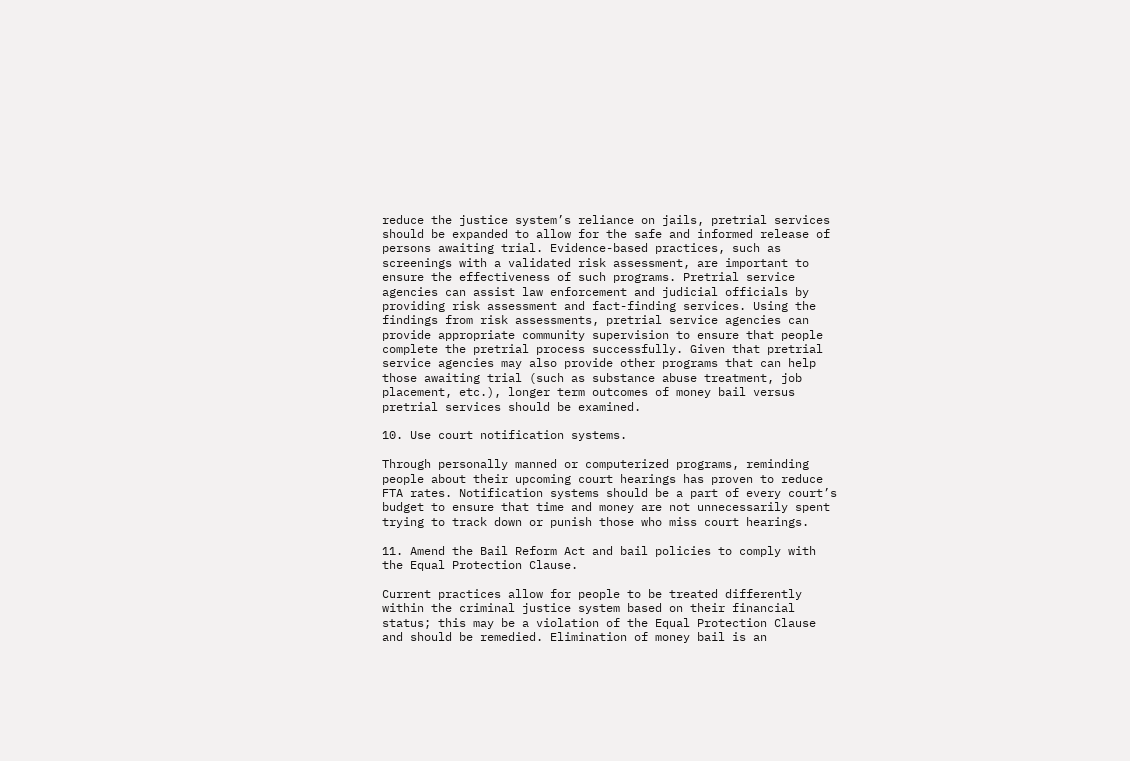reduce the justice system’s reliance on jails, pretrial services should be expanded to allow for the safe and informed release of persons awaiting trial. Evidence-based practices, such as screenings with a validated risk assessment, are important to ensure the effectiveness of such programs. Pretrial service agencies can assist law enforcement and judicial officials by providing risk assessment and fact-finding services. Using the findings from risk assessments, pretrial service agencies can provide appropriate community supervision to ensure that people complete the pretrial process successfully. Given that pretrial service agencies may also provide other programs that can help those awaiting trial (such as substance abuse treatment, job placement, etc.), longer term outcomes of money bail versus pretrial services should be examined.

10. Use court notification systems.

Through personally manned or computerized programs, reminding people about their upcoming court hearings has proven to reduce FTA rates. Notification systems should be a part of every court’s budget to ensure that time and money are not unnecessarily spent trying to track down or punish those who miss court hearings.

11. Amend the Bail Reform Act and bail policies to comply with the Equal Protection Clause.

Current practices allow for people to be treated differently within the criminal justice system based on their financial status; this may be a violation of the Equal Protection Clause and should be remedied. Elimination of money bail is an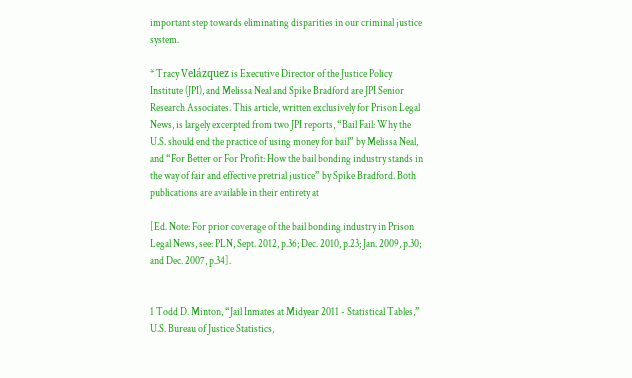important step towards eliminating disparities in our criminal justice system.

* Tracy Velázquez is Executive Director of the Justice Policy Institute (JPI), and Melissa Neal and Spike Bradford are JPI Senior Research Associates. This article, written exclusively for Prison Legal News, is largely excerpted from two JPI reports, “Bail Fail: Why the U.S. should end the practice of using money for bail” by Melissa Neal, and “For Better or For Profit: How the bail bonding industry stands in the way of fair and effective pretrial justice” by Spike Bradford. Both publications are available in their entirety at

[Ed. Note: For prior coverage of the bail bonding industry in Prison Legal News, see: PLN, Sept. 2012, p.36; Dec. 2010, p.23; Jan. 2009, p.30; and Dec. 2007, p.34].


1 Todd D. Minton, “Jail Inmates at Midyear 2011 - Statistical Tables,” U.S. Bureau of Justice Statistics,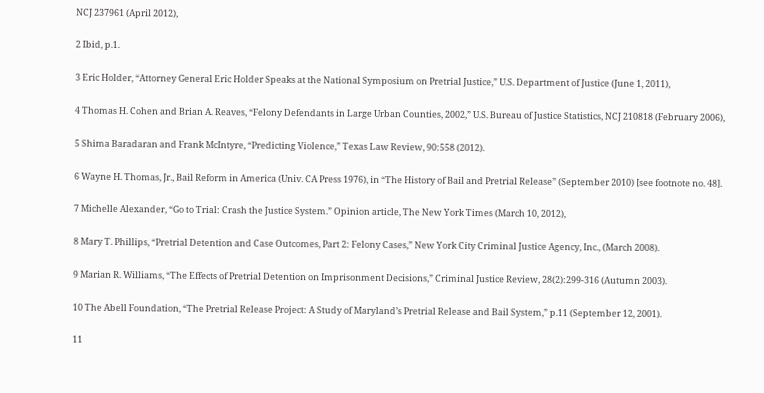NCJ 237961 (April 2012),

2 Ibid, p.1.

3 Eric Holder, “Attorney General Eric Holder Speaks at the National Symposium on Pretrial Justice,” U.S. Department of Justice (June 1, 2011),

4 Thomas H. Cohen and Brian A. Reaves, “Felony Defendants in Large Urban Counties, 2002,” U.S. Bureau of Justice Statistics, NCJ 210818 (February 2006),

5 Shima Baradaran and Frank McIntyre, “Predicting Violence,” Texas Law Review, 90:558 (2012).

6 Wayne H. Thomas, Jr., Bail Reform in America (Univ. CA Press 1976), in “The History of Bail and Pretrial Release” (September 2010) [see footnote no. 48].

7 Michelle Alexander, “Go to Trial: Crash the Justice System.” Opinion article, The New York Times (March 10, 2012),

8 Mary T. Phillips, “Pretrial Detention and Case Outcomes, Part 2: Felony Cases,” New York City Criminal Justice Agency, Inc., (March 2008).

9 Marian R. Williams, “The Effects of Pretrial Detention on Imprisonment Decisions,” Criminal Justice Review, 28(2):299-316 (Autumn 2003).

10 The Abell Foundation, “The Pretrial Release Project: A Study of Maryland’s Pretrial Release and Bail System,” p.11 (September 12, 2001).

11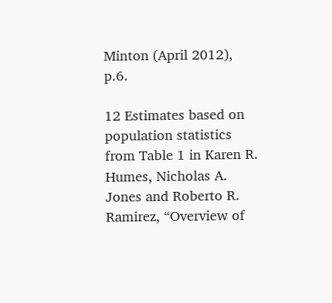Minton (April 2012), p.6.

12 Estimates based on population statistics from Table 1 in Karen R. Humes, Nicholas A. Jones and Roberto R. Ramirez, “Overview of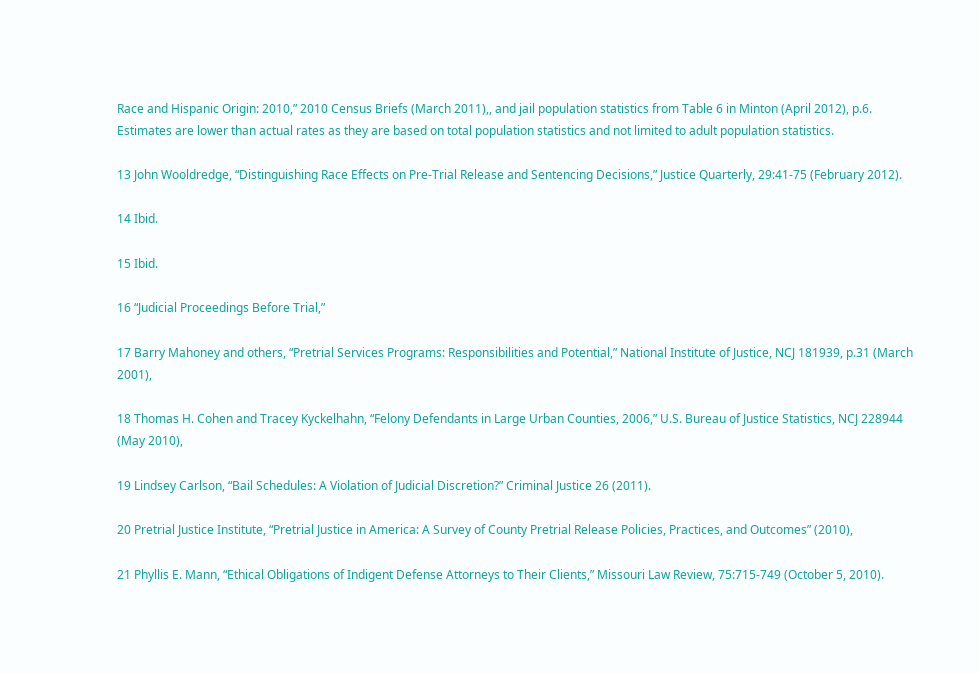Race and Hispanic Origin: 2010,” 2010 Census Briefs (March 2011),, and jail population statistics from Table 6 in Minton (April 2012), p.6. Estimates are lower than actual rates as they are based on total population statistics and not limited to adult population statistics.

13 John Wooldredge, “Distinguishing Race Effects on Pre-Trial Release and Sentencing Decisions,” Justice Quarterly, 29:41-75 (February 2012).

14 Ibid.

15 Ibid.

16 “Judicial Proceedings Before Trial,”

17 Barry Mahoney and others, “Pretrial Services Programs: Responsibilities and Potential,” National Institute of Justice, NCJ 181939, p.31 (March 2001),

18 Thomas H. Cohen and Tracey Kyckelhahn, “Felony Defendants in Large Urban Counties, 2006,” U.S. Bureau of Justice Statistics, NCJ 228944 (May 2010),

19 Lindsey Carlson, “Bail Schedules: A Violation of Judicial Discretion?” Criminal Justice 26 (2011).

20 Pretrial Justice Institute, “Pretrial Justice in America: A Survey of County Pretrial Release Policies, Practices, and Outcomes” (2010),

21 Phyllis E. Mann, “Ethical Obligations of Indigent Defense Attorneys to Their Clients,” Missouri Law Review, 75:715-749 (October 5, 2010).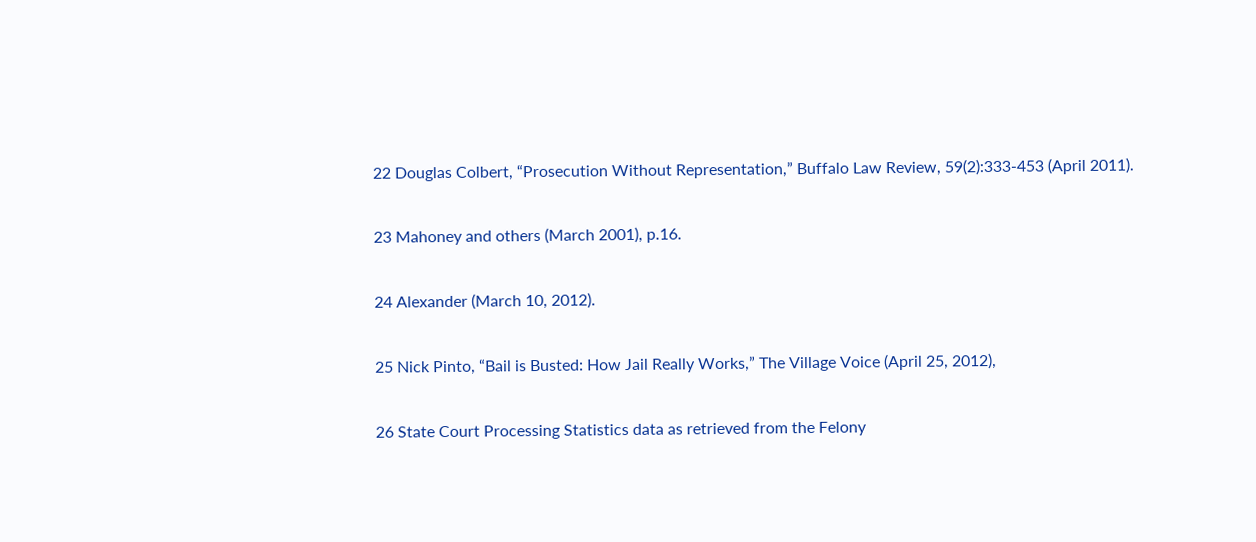22 Douglas Colbert, “Prosecution Without Representation,” Buffalo Law Review, 59(2):333-453 (April 2011).

23 Mahoney and others (March 2001), p.16.

24 Alexander (March 10, 2012).

25 Nick Pinto, “Bail is Busted: How Jail Really Works,” The Village Voice (April 25, 2012),

26 State Court Processing Statistics data as retrieved from the Felony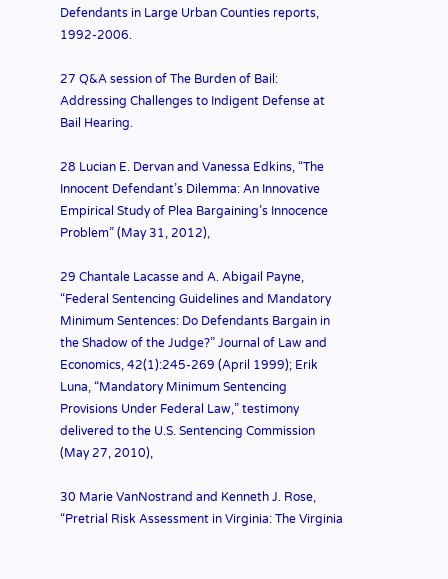Defendants in Large Urban Counties reports, 1992-2006.

27 Q&A session of The Burden of Bail: Addressing Challenges to Indigent Defense at Bail Hearing.

28 Lucian E. Dervan and Vanessa Edkins, “The Innocent Defendant’s Dilemma: An Innovative Empirical Study of Plea Bargaining’s Innocence Problem” (May 31, 2012),

29 Chantale Lacasse and A. Abigail Payne, “Federal Sentencing Guidelines and Mandatory Minimum Sentences: Do Defendants Bargain in the Shadow of the Judge?” Journal of Law and Economics, 42(1):245-269 (April 1999); Erik Luna, “Mandatory Minimum Sentencing Provisions Under Federal Law,” testimony delivered to the U.S. Sentencing Commission (May 27, 2010),

30 Marie VanNostrand and Kenneth J. Rose, “Pretrial Risk Assessment in Virginia: The Virginia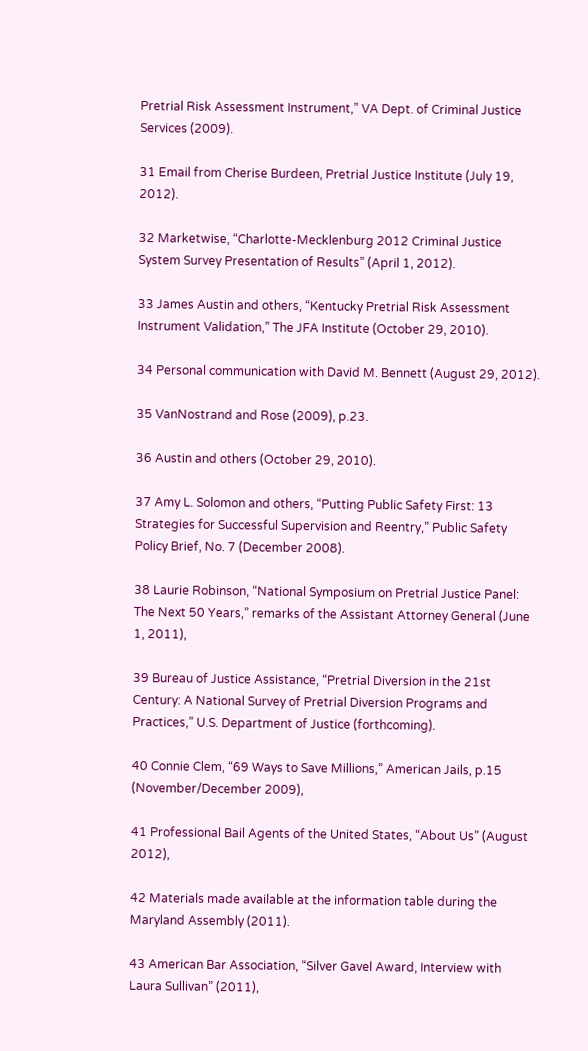Pretrial Risk Assessment Instrument,” VA Dept. of Criminal Justice Services (2009).

31 Email from Cherise Burdeen, Pretrial Justice Institute (July 19, 2012).

32 Marketwise, “Charlotte-Mecklenburg 2012 Criminal Justice System Survey Presentation of Results” (April 1, 2012).

33 James Austin and others, “Kentucky Pretrial Risk Assessment Instrument Validation,” The JFA Institute (October 29, 2010).

34 Personal communication with David M. Bennett (August 29, 2012).

35 VanNostrand and Rose (2009), p.23.

36 Austin and others (October 29, 2010).

37 Amy L. Solomon and others, “Putting Public Safety First: 13 Strategies for Successful Supervision and Reentry,” Public Safety Policy Brief, No. 7 (December 2008).

38 Laurie Robinson, “National Symposium on Pretrial Justice Panel: The Next 50 Years,” remarks of the Assistant Attorney General (June 1, 2011),

39 Bureau of Justice Assistance, “Pretrial Diversion in the 21st Century: A National Survey of Pretrial Diversion Programs and Practices,” U.S. Department of Justice (forthcoming).

40 Connie Clem, “69 Ways to Save Millions,” American Jails, p.15
(November/December 2009),

41 Professional Bail Agents of the United States, “About Us” (August 2012),

42 Materials made available at the information table during the Maryland Assembly (2011).

43 American Bar Association, “Silver Gavel Award, Interview with Laura Sullivan” (2011),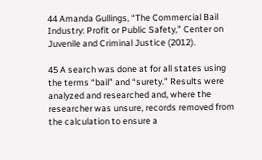44 Amanda Gullings, “The Commercial Bail Industry: Profit or Public Safety,” Center on Juvenile and Criminal Justice (2012).

45 A search was done at for all states using the terms “bail” and “surety.” Results were analyzed and researched and, where the researcher was unsure, records removed from the calculation to ensure a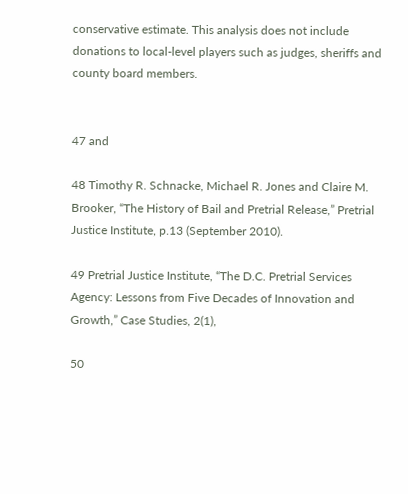conservative estimate. This analysis does not include donations to local-level players such as judges, sheriffs and county board members.


47 and

48 Timothy R. Schnacke, Michael R. Jones and Claire M. Brooker, “The History of Bail and Pretrial Release,” Pretrial Justice Institute, p.13 (September 2010).

49 Pretrial Justice Institute, “The D.C. Pretrial Services Agency: Lessons from Five Decades of Innovation and Growth,” Case Studies, 2(1),

50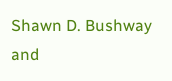Shawn D. Bushway and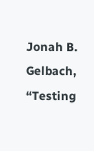Jonah B. Gelbach, “Testing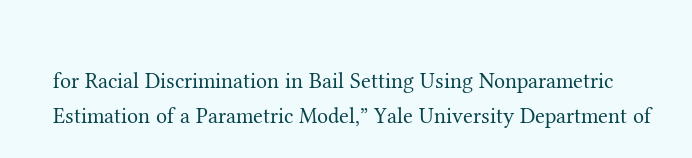for Racial Discrimination in Bail Setting Using Nonparametric Estimation of a Parametric Model,” Yale University Department of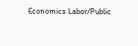Economics Labor/Public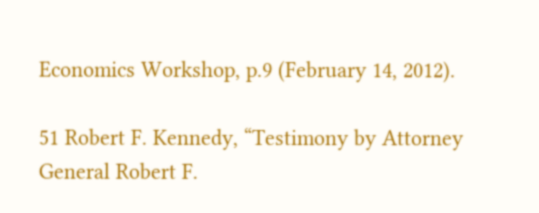Economics Workshop, p.9 (February 14, 2012).

51 Robert F. Kennedy, “Testimony by Attorney General Robert F.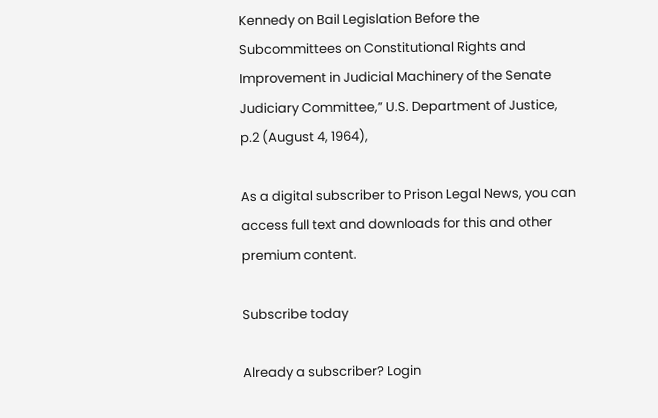Kennedy on Bail Legislation Before the Subcommittees on Constitutional Rights and Improvement in Judicial Machinery of the Senate Judiciary Committee,” U.S. Department of Justice, p.2 (August 4, 1964),

As a digital subscriber to Prison Legal News, you can access full text and downloads for this and other premium content.

Subscribe today

Already a subscriber? Login